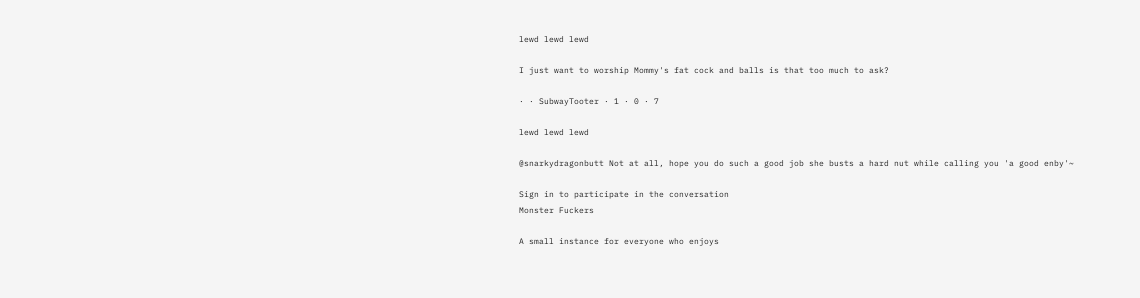lewd lewd lewd

I just want to worship Mommy's fat cock and balls is that too much to ask?

· · SubwayTooter · 1 · 0 · 7

lewd lewd lewd

@snarkydragonbutt Not at all, hope you do such a good job she busts a hard nut while calling you 'a good enby'~

Sign in to participate in the conversation
Monster Fuckers

A small instance for everyone who enjoys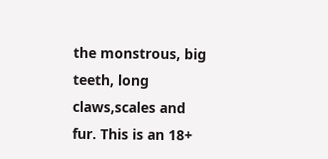the monstrous, big teeth, long claws,scales and fur. This is an 18+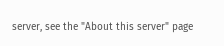server, see the "About this server" page